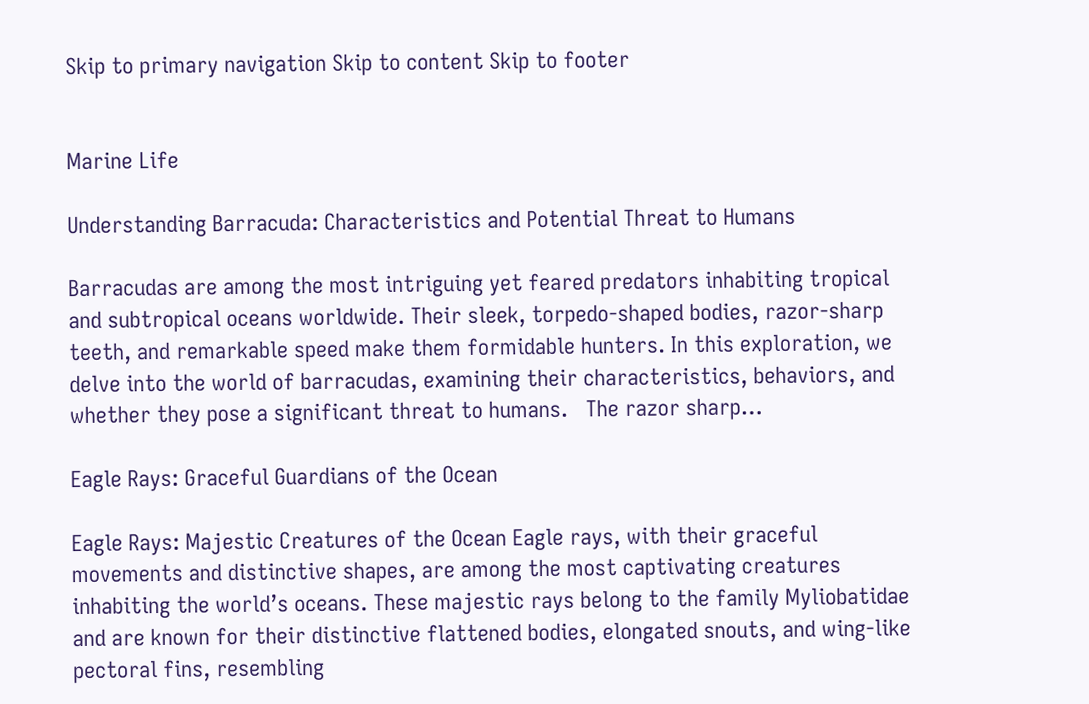Skip to primary navigation Skip to content Skip to footer


Marine Life

Understanding Barracuda: Characteristics and Potential Threat to Humans

Barracudas are among the most intriguing yet feared predators inhabiting tropical and subtropical oceans worldwide. Their sleek, torpedo-shaped bodies, razor-sharp teeth, and remarkable speed make them formidable hunters. In this exploration, we delve into the world of barracudas, examining their characteristics, behaviors, and whether they pose a significant threat to humans.   The razor sharp…

Eagle Rays: Graceful Guardians of the Ocean

Eagle Rays: Majestic Creatures of the Ocean Eagle rays, with their graceful movements and distinctive shapes, are among the most captivating creatures inhabiting the world’s oceans. These majestic rays belong to the family Myliobatidae and are known for their distinctive flattened bodies, elongated snouts, and wing-like pectoral fins, resembling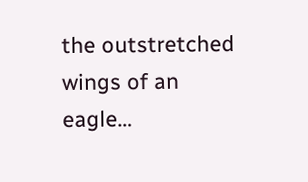the outstretched wings of an eagle…